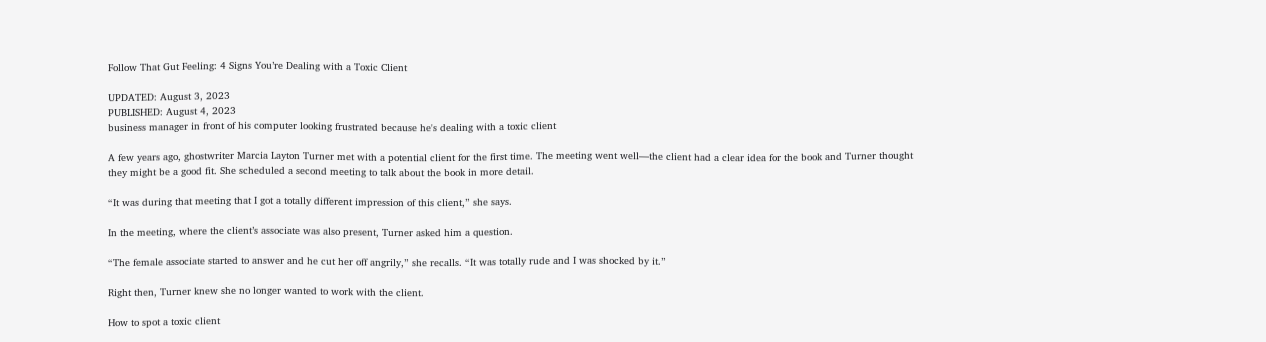Follow That Gut Feeling: 4 Signs You’re Dealing with a Toxic Client

UPDATED: August 3, 2023
PUBLISHED: August 4, 2023
business manager in front of his computer looking frustrated because he's dealing with a toxic client

A few years ago, ghostwriter Marcia Layton Turner met with a potential client for the first time. The meeting went well—the client had a clear idea for the book and Turner thought they might be a good fit. She scheduled a second meeting to talk about the book in more detail.

“It was during that meeting that I got a totally different impression of this client,” she says.

In the meeting, where the client’s associate was also present, Turner asked him a question.

“The female associate started to answer and he cut her off angrily,” she recalls. “It was totally rude and I was shocked by it.”

Right then, Turner knew she no longer wanted to work with the client.

How to spot a toxic client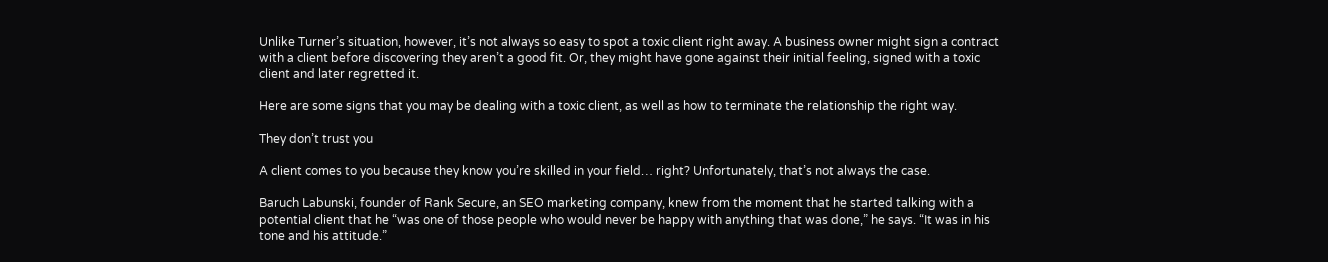Unlike Turner’s situation, however, it’s not always so easy to spot a toxic client right away. A business owner might sign a contract with a client before discovering they aren’t a good fit. Or, they might have gone against their initial feeling, signed with a toxic client and later regretted it.

Here are some signs that you may be dealing with a toxic client, as well as how to terminate the relationship the right way.

They don’t trust you

A client comes to you because they know you’re skilled in your field… right? Unfortunately, that’s not always the case.

Baruch Labunski, founder of Rank Secure, an SEO marketing company, knew from the moment that he started talking with a potential client that he “was one of those people who would never be happy with anything that was done,” he says. “It was in his tone and his attitude.”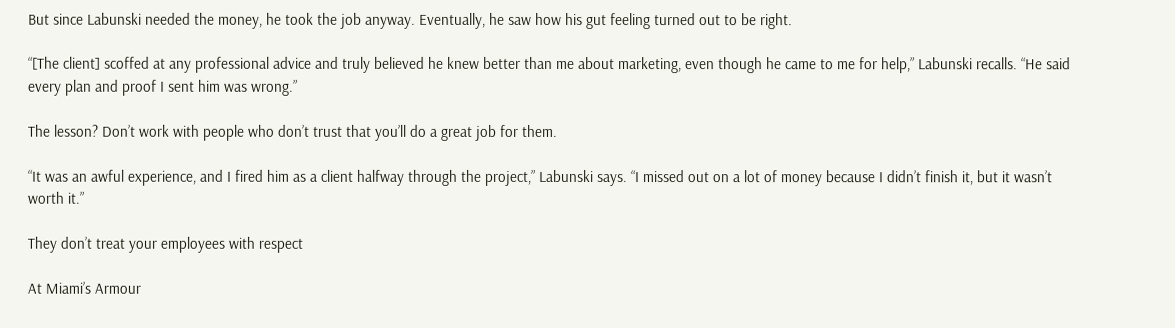But since Labunski needed the money, he took the job anyway. Eventually, he saw how his gut feeling turned out to be right.

“[The client] scoffed at any professional advice and truly believed he knew better than me about marketing, even though he came to me for help,” Labunski recalls. “He said every plan and proof I sent him was wrong.”

The lesson? Don’t work with people who don’t trust that you’ll do a great job for them.

“It was an awful experience, and I fired him as a client halfway through the project,” Labunski says. “I missed out on a lot of money because I didn’t finish it, but it wasn’t worth it.”

They don’t treat your employees with respect

At Miami’s Armour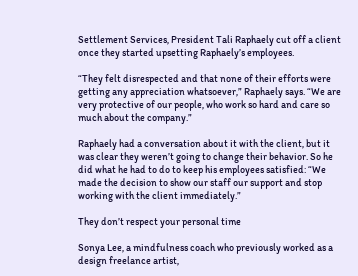Settlement Services, President Tali Raphaely cut off a client once they started upsetting Raphaely’s employees.

“They felt disrespected and that none of their efforts were getting any appreciation whatsoever,” Raphaely says. “We are very protective of our people, who work so hard and care so much about the company.”

Raphaely had a conversation about it with the client, but it was clear they weren’t going to change their behavior. So he did what he had to do to keep his employees satisfied: “We made the decision to show our staff our support and stop working with the client immediately.”

They don’t respect your personal time

Sonya Lee, a mindfulness coach who previously worked as a design freelance artist,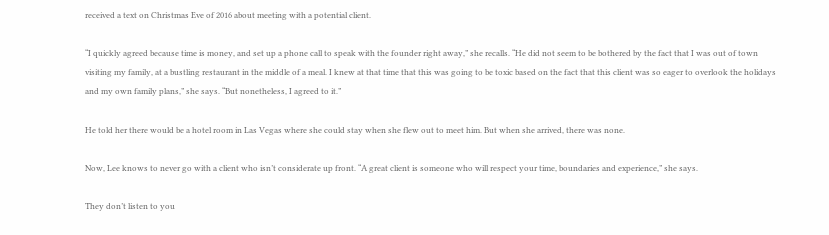received a text on Christmas Eve of 2016 about meeting with a potential client.

“I quickly agreed because time is money, and set up a phone call to speak with the founder right away,” she recalls. “He did not seem to be bothered by the fact that I was out of town visiting my family, at a bustling restaurant in the middle of a meal. I knew at that time that this was going to be toxic based on the fact that this client was so eager to overlook the holidays and my own family plans,” she says. “But nonetheless, I agreed to it.”

He told her there would be a hotel room in Las Vegas where she could stay when she flew out to meet him. But when she arrived, there was none.

Now, Lee knows to never go with a client who isn’t considerate up front. “A great client is someone who will respect your time, boundaries and experience,” she says.

They don’t listen to you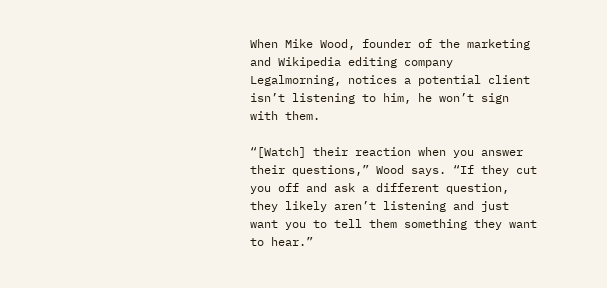When Mike Wood, founder of the marketing and Wikipedia editing company Legalmorning, notices a potential client isn’t listening to him, he won’t sign with them.

“[Watch] their reaction when you answer their questions,” Wood says. “If they cut you off and ask a different question, they likely aren’t listening and just want you to tell them something they want to hear.”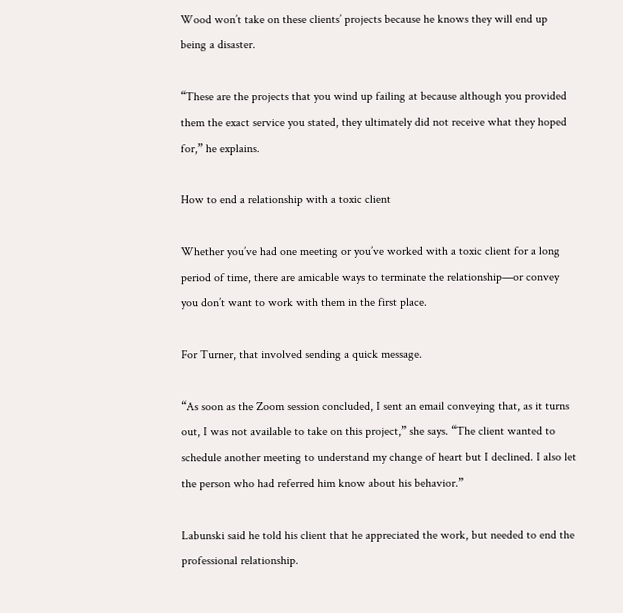Wood won’t take on these clients’ projects because he knows they will end up being a disaster.

“These are the projects that you wind up failing at because although you provided them the exact service you stated, they ultimately did not receive what they hoped for,” he explains.

How to end a relationship with a toxic client

Whether you’ve had one meeting or you’ve worked with a toxic client for a long period of time, there are amicable ways to terminate the relationship—or convey you don’t want to work with them in the first place.

For Turner, that involved sending a quick message.

“As soon as the Zoom session concluded, I sent an email conveying that, as it turns out, I was not available to take on this project,” she says. “The client wanted to schedule another meeting to understand my change of heart but I declined. I also let the person who had referred him know about his behavior.”

Labunski said he told his client that he appreciated the work, but needed to end the professional relationship.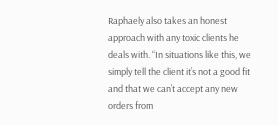Raphaely also takes an honest approach with any toxic clients he deals with. “In situations like this, we simply tell the client it’s not a good fit and that we can’t accept any new orders from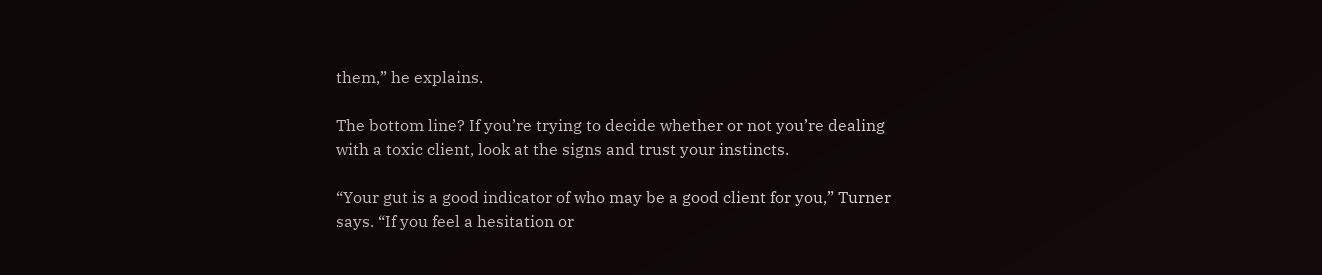them,” he explains.

The bottom line? If you’re trying to decide whether or not you’re dealing with a toxic client, look at the signs and trust your instincts.

“Your gut is a good indicator of who may be a good client for you,” Turner says. “If you feel a hesitation or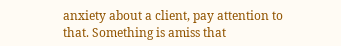anxiety about a client, pay attention to that. Something is amiss that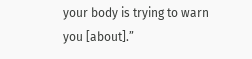your body is trying to warn you [about].”